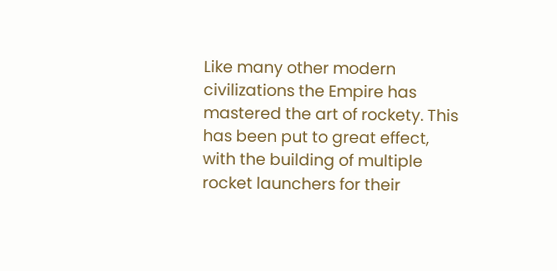Like many other modern civilizations the Empire has mastered the art of rockety. This has been put to great effect, with the building of multiple rocket launchers for their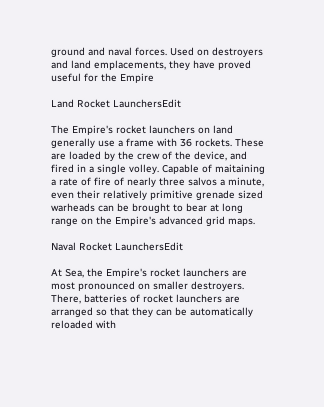ground and naval forces. Used on destroyers and land emplacements, they have proved useful for the Empire

Land Rocket LaunchersEdit

The Empire's rocket launchers on land generally use a frame with 36 rockets. These are loaded by the crew of the device, and fired in a single volley. Capable of maitaining a rate of fire of nearly three salvos a minute, even their relatively primitive grenade sized warheads can be brought to bear at long range on the Empire's advanced grid maps.

Naval Rocket LaunchersEdit

At Sea, the Empire's rocket launchers are most pronounced on smaller destroyers. There, batteries of rocket launchers are arranged so that they can be automatically reloaded with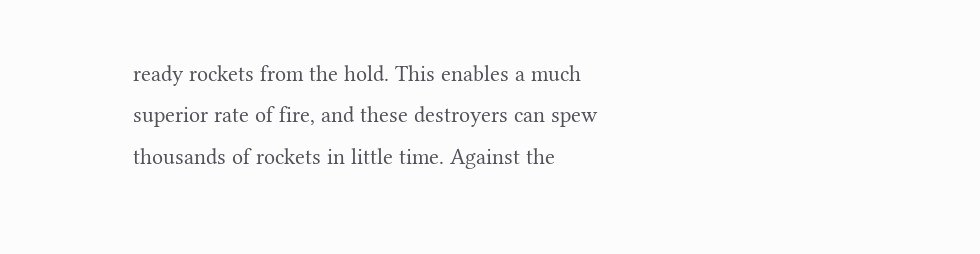ready rockets from the hold. This enables a much superior rate of fire, and these destroyers can spew thousands of rockets in little time. Against the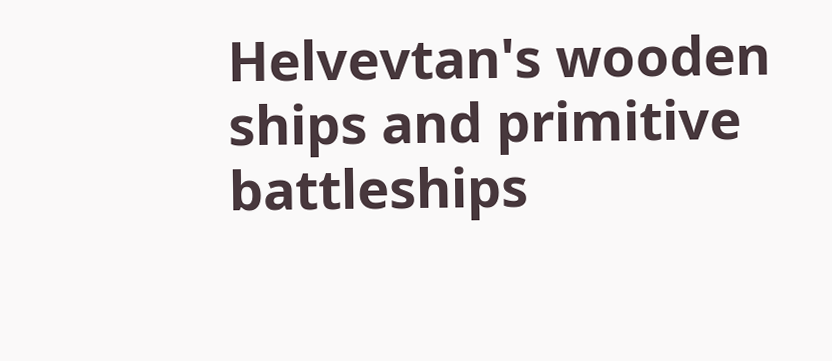Helvevtan's wooden ships and primitive battleships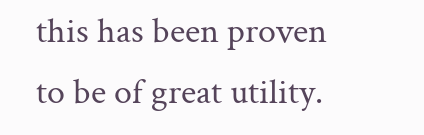this has been proven to be of great utility.